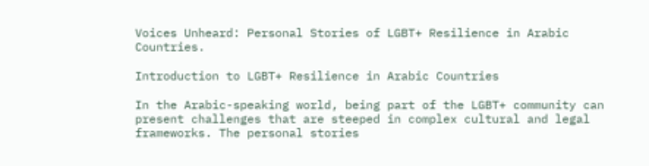Voices Unheard: Personal Stories of LGBT+ Resilience in Arabic Countries.

Introduction to LGBT+ Resilience in Arabic Countries

In the Arabic-speaking world, being part of the LGBT+ community can present challenges that are steeped in complex cultural and legal frameworks. The personal stories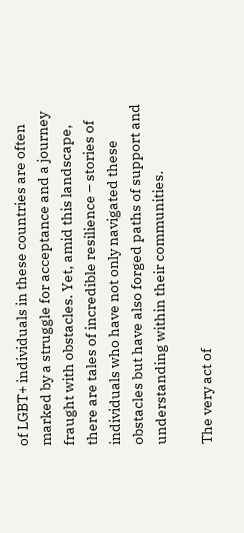of LGBT+ individuals in these countries are often marked by a struggle for acceptance and a journey fraught with obstacles. Yet, amid this landscape, there are tales of incredible resilience – stories of individuals who have not only navigated these obstacles but have also forged paths of support and understanding within their communities.

The very act of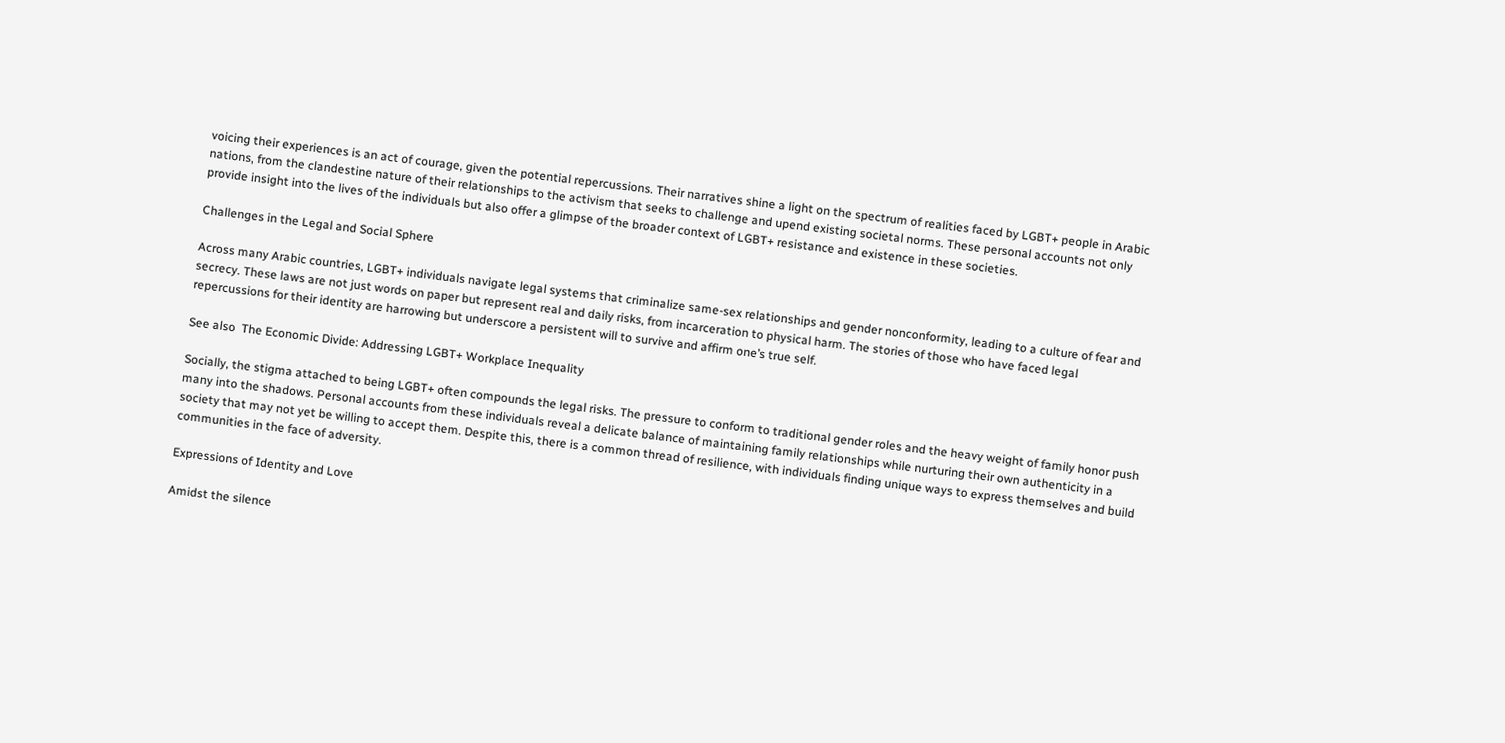voicing their experiences is an act of courage, given the potential repercussions. Their narratives shine a light on the spectrum of realities faced by LGBT+ people in Arabic nations, from the clandestine nature of their relationships to the activism that seeks to challenge and upend existing societal norms. These personal accounts not only provide insight into the lives of the individuals but also offer a glimpse of the broader context of LGBT+ resistance and existence in these societies.

Challenges in the Legal and Social Sphere

Across many Arabic countries, LGBT+ individuals navigate legal systems that criminalize same-sex relationships and gender nonconformity, leading to a culture of fear and secrecy. These laws are not just words on paper but represent real and daily risks, from incarceration to physical harm. The stories of those who have faced legal repercussions for their identity are harrowing but underscore a persistent will to survive and affirm one’s true self.

See also  The Economic Divide: Addressing LGBT+ Workplace Inequality

Socially, the stigma attached to being LGBT+ often compounds the legal risks. The pressure to conform to traditional gender roles and the heavy weight of family honor push many into the shadows. Personal accounts from these individuals reveal a delicate balance of maintaining family relationships while nurturing their own authenticity in a society that may not yet be willing to accept them. Despite this, there is a common thread of resilience, with individuals finding unique ways to express themselves and build communities in the face of adversity.

Expressions of Identity and Love

Amidst the silence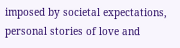imposed by societal expectations, personal stories of love and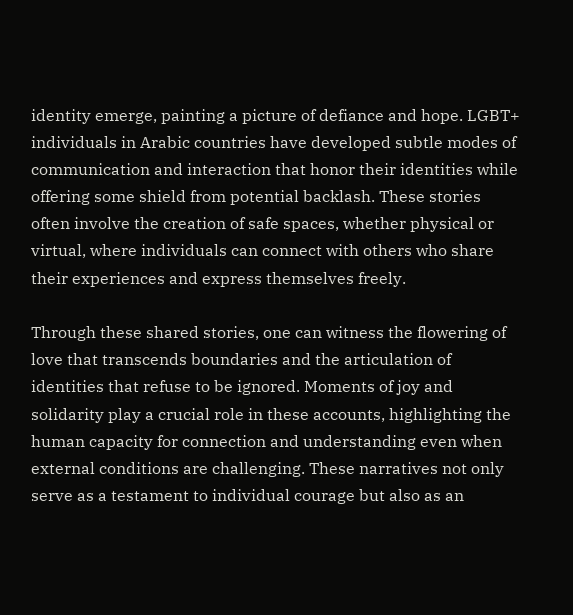identity emerge, painting a picture of defiance and hope. LGBT+ individuals in Arabic countries have developed subtle modes of communication and interaction that honor their identities while offering some shield from potential backlash. These stories often involve the creation of safe spaces, whether physical or virtual, where individuals can connect with others who share their experiences and express themselves freely.

Through these shared stories, one can witness the flowering of love that transcends boundaries and the articulation of identities that refuse to be ignored. Moments of joy and solidarity play a crucial role in these accounts, highlighting the human capacity for connection and understanding even when external conditions are challenging. These narratives not only serve as a testament to individual courage but also as an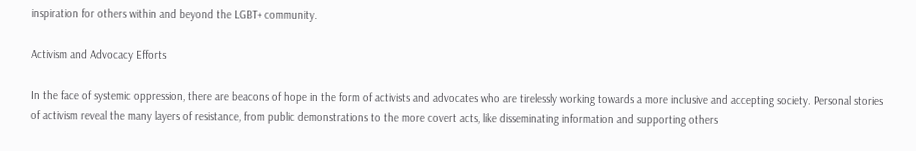inspiration for others within and beyond the LGBT+ community.

Activism and Advocacy Efforts

In the face of systemic oppression, there are beacons of hope in the form of activists and advocates who are tirelessly working towards a more inclusive and accepting society. Personal stories of activism reveal the many layers of resistance, from public demonstrations to the more covert acts, like disseminating information and supporting others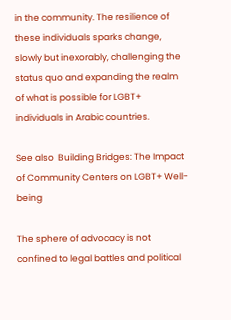in the community. The resilience of these individuals sparks change, slowly but inexorably, challenging the status quo and expanding the realm of what is possible for LGBT+ individuals in Arabic countries.

See also  Building Bridges: The Impact of Community Centers on LGBT+ Well-being

The sphere of advocacy is not confined to legal battles and political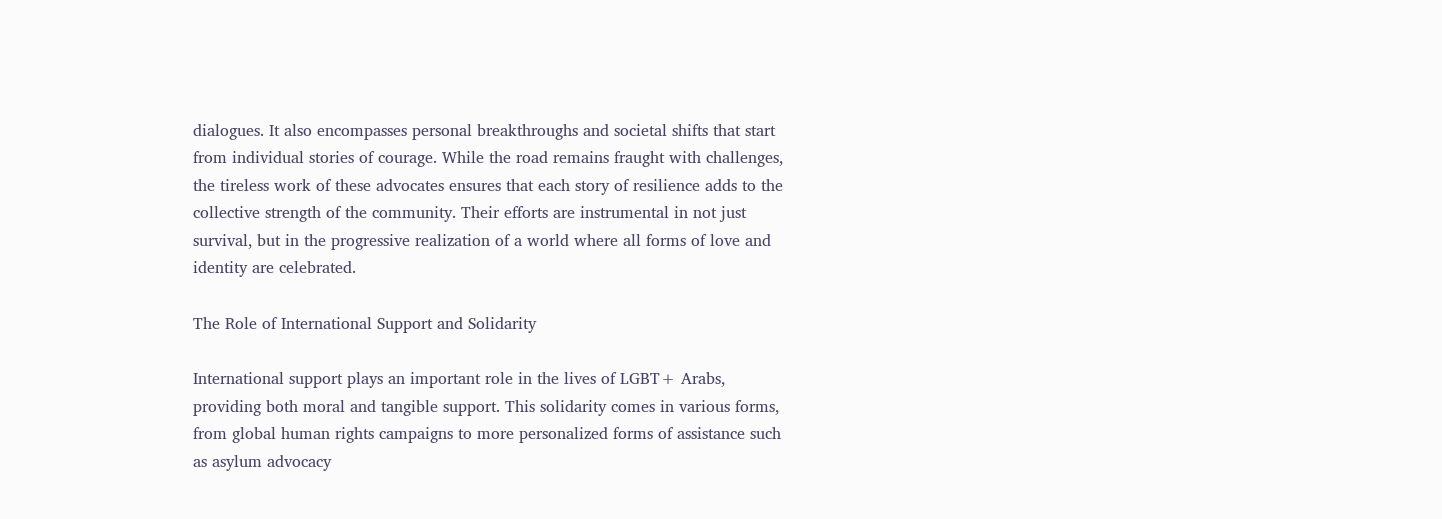dialogues. It also encompasses personal breakthroughs and societal shifts that start from individual stories of courage. While the road remains fraught with challenges, the tireless work of these advocates ensures that each story of resilience adds to the collective strength of the community. Their efforts are instrumental in not just survival, but in the progressive realization of a world where all forms of love and identity are celebrated.

The Role of International Support and Solidarity

International support plays an important role in the lives of LGBT+ Arabs, providing both moral and tangible support. This solidarity comes in various forms, from global human rights campaigns to more personalized forms of assistance such as asylum advocacy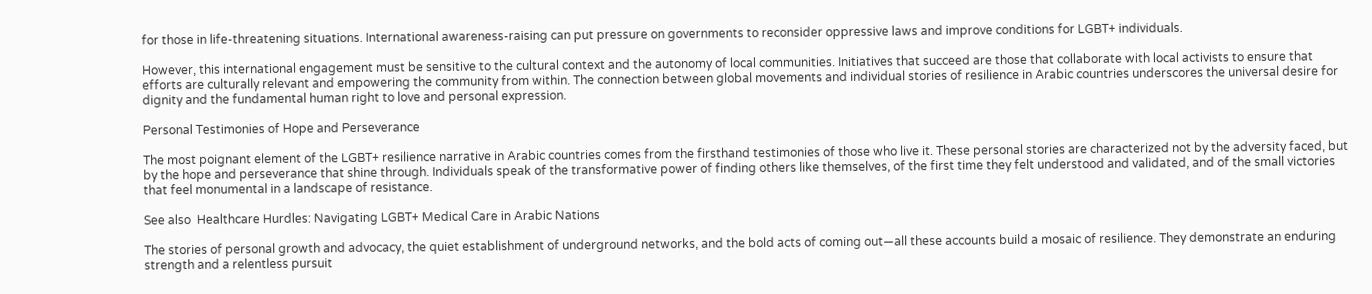for those in life-threatening situations. International awareness-raising can put pressure on governments to reconsider oppressive laws and improve conditions for LGBT+ individuals.

However, this international engagement must be sensitive to the cultural context and the autonomy of local communities. Initiatives that succeed are those that collaborate with local activists to ensure that efforts are culturally relevant and empowering the community from within. The connection between global movements and individual stories of resilience in Arabic countries underscores the universal desire for dignity and the fundamental human right to love and personal expression.

Personal Testimonies of Hope and Perseverance

The most poignant element of the LGBT+ resilience narrative in Arabic countries comes from the firsthand testimonies of those who live it. These personal stories are characterized not by the adversity faced, but by the hope and perseverance that shine through. Individuals speak of the transformative power of finding others like themselves, of the first time they felt understood and validated, and of the small victories that feel monumental in a landscape of resistance.

See also  Healthcare Hurdles: Navigating LGBT+ Medical Care in Arabic Nations

The stories of personal growth and advocacy, the quiet establishment of underground networks, and the bold acts of coming out—all these accounts build a mosaic of resilience. They demonstrate an enduring strength and a relentless pursuit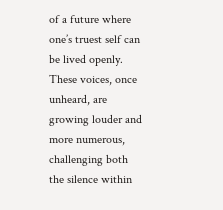of a future where one’s truest self can be lived openly. These voices, once unheard, are growing louder and more numerous, challenging both the silence within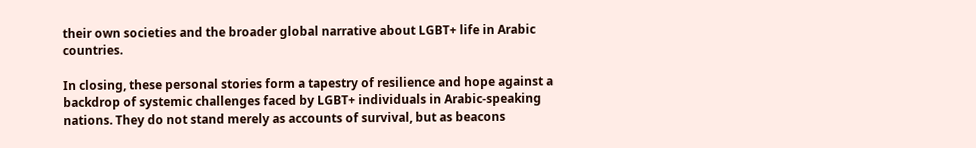their own societies and the broader global narrative about LGBT+ life in Arabic countries.

In closing, these personal stories form a tapestry of resilience and hope against a backdrop of systemic challenges faced by LGBT+ individuals in Arabic-speaking nations. They do not stand merely as accounts of survival, but as beacons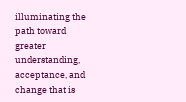illuminating the path toward greater understanding, acceptance, and change that is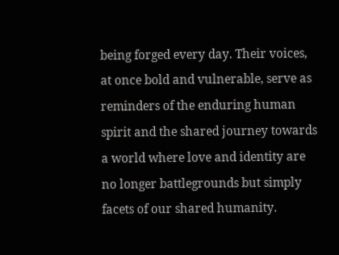being forged every day. Their voices, at once bold and vulnerable, serve as reminders of the enduring human spirit and the shared journey towards a world where love and identity are no longer battlegrounds but simply facets of our shared humanity.